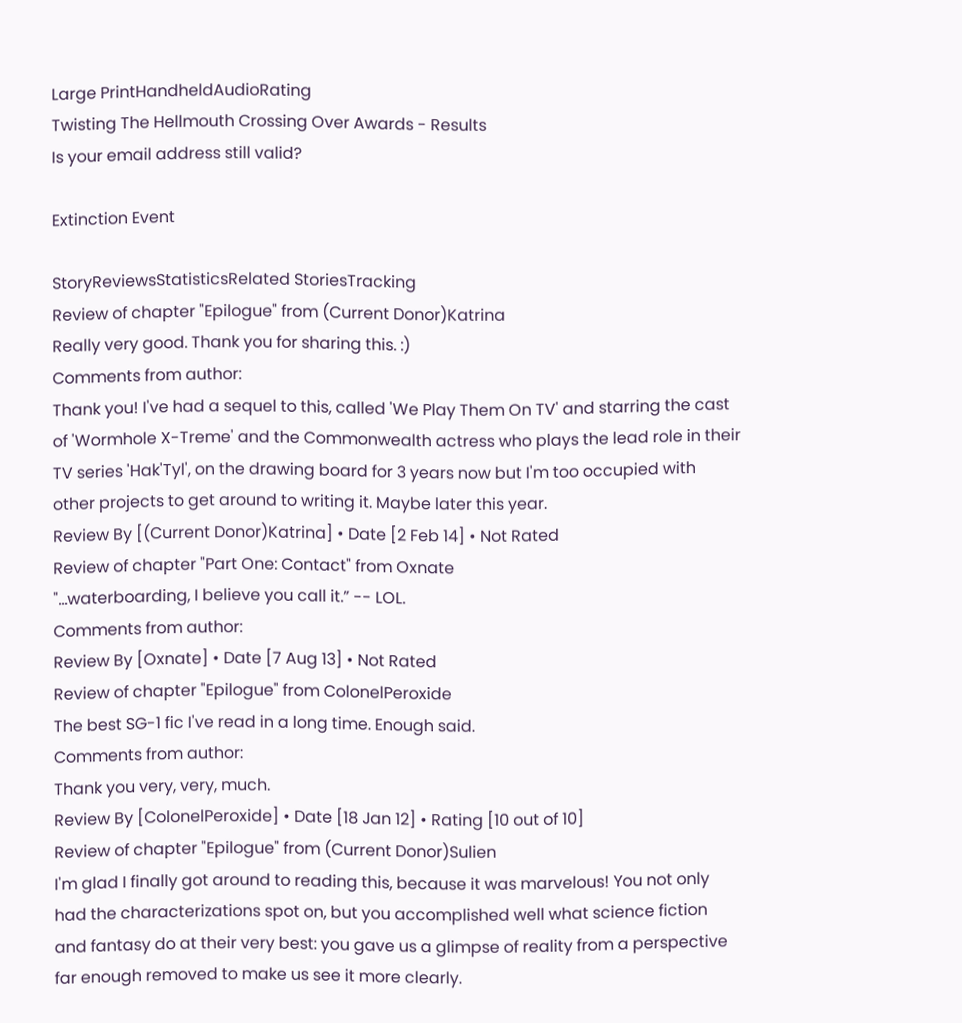Large PrintHandheldAudioRating
Twisting The Hellmouth Crossing Over Awards - Results
Is your email address still valid?

Extinction Event

StoryReviewsStatisticsRelated StoriesTracking
Review of chapter "Epilogue" from (Current Donor)Katrina
Really very good. Thank you for sharing this. :)
Comments from author:
Thank you! I've had a sequel to this, called 'We Play Them On TV' and starring the cast of 'Wormhole X-Treme' and the Commonwealth actress who plays the lead role in their TV series 'Hak'Tyl', on the drawing board for 3 years now but I'm too occupied with other projects to get around to writing it. Maybe later this year.
Review By [(Current Donor)Katrina] • Date [2 Feb 14] • Not Rated
Review of chapter "Part One: Contact" from Oxnate
"...waterboarding, I believe you call it.” -- LOL.
Comments from author:
Review By [Oxnate] • Date [7 Aug 13] • Not Rated
Review of chapter "Epilogue" from ColonelPeroxide
The best SG-1 fic I've read in a long time. Enough said.
Comments from author:
Thank you very, very, much.
Review By [ColonelPeroxide] • Date [18 Jan 12] • Rating [10 out of 10]
Review of chapter "Epilogue" from (Current Donor)Sulien
I'm glad I finally got around to reading this, because it was marvelous! You not only had the characterizations spot on, but you accomplished well what science fiction and fantasy do at their very best: you gave us a glimpse of reality from a perspective far enough removed to make us see it more clearly.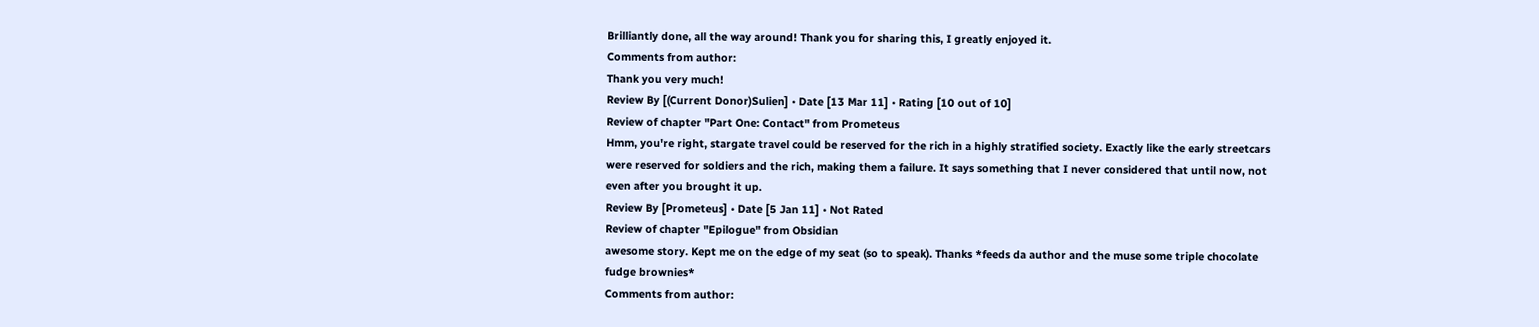Brilliantly done, all the way around! Thank you for sharing this, I greatly enjoyed it.
Comments from author:
Thank you very much!
Review By [(Current Donor)Sulien] • Date [13 Mar 11] • Rating [10 out of 10]
Review of chapter "Part One: Contact" from Prometeus
Hmm, you're right, stargate travel could be reserved for the rich in a highly stratified society. Exactly like the early streetcars were reserved for soldiers and the rich, making them a failure. It says something that I never considered that until now, not even after you brought it up.
Review By [Prometeus] • Date [5 Jan 11] • Not Rated
Review of chapter "Epilogue" from Obsidian
awesome story. Kept me on the edge of my seat (so to speak). Thanks *feeds da author and the muse some triple chocolate fudge brownies*
Comments from author: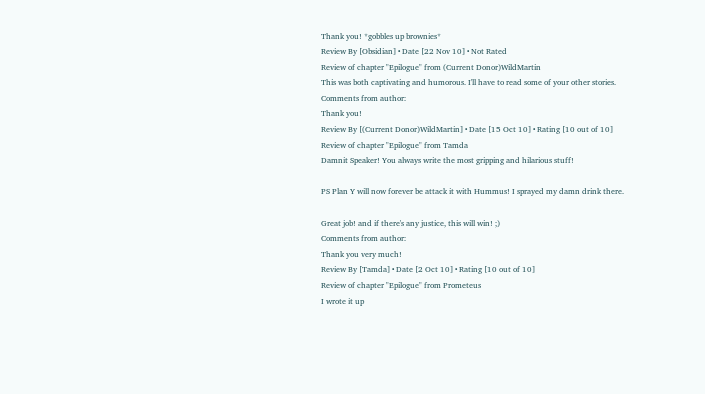Thank you! *gobbles up brownies*
Review By [Obsidian] • Date [22 Nov 10] • Not Rated
Review of chapter "Epilogue" from (Current Donor)WildMartin
This was both captivating and humorous. I'll have to read some of your other stories.
Comments from author:
Thank you!
Review By [(Current Donor)WildMartin] • Date [15 Oct 10] • Rating [10 out of 10]
Review of chapter "Epilogue" from Tamda
Damnit Speaker! You always write the most gripping and hilarious stuff!

PS Plan Y will now forever be attack it with Hummus! I sprayed my damn drink there.

Great job! and if there's any justice, this will win! ;)
Comments from author:
Thank you very much!
Review By [Tamda] • Date [2 Oct 10] • Rating [10 out of 10]
Review of chapter "Epilogue" from Prometeus
I wrote it up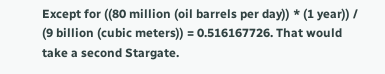Except for ((80 million (oil barrels per day)) * (1 year)) / (9 billion (cubic meters)) = 0.516167726. That would take a second Stargate.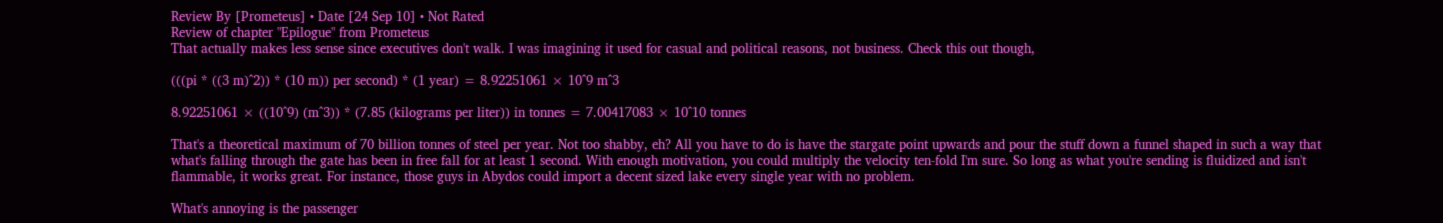Review By [Prometeus] • Date [24 Sep 10] • Not Rated
Review of chapter "Epilogue" from Prometeus
That actually makes less sense since executives don't walk. I was imagining it used for casual and political reasons, not business. Check this out though,

(((pi * ((3 m)^2)) * (10 m)) per second) * (1 year) = 8.92251061 × 10^9 m^3

8.92251061 × ((10^9) (m^3)) * (7.85 (kilograms per liter)) in tonnes = 7.00417083 × 10^10 tonnes

That's a theoretical maximum of 70 billion tonnes of steel per year. Not too shabby, eh? All you have to do is have the stargate point upwards and pour the stuff down a funnel shaped in such a way that what's falling through the gate has been in free fall for at least 1 second. With enough motivation, you could multiply the velocity ten-fold I'm sure. So long as what you're sending is fluidized and isn't flammable, it works great. For instance, those guys in Abydos could import a decent sized lake every single year with no problem.

What's annoying is the passenger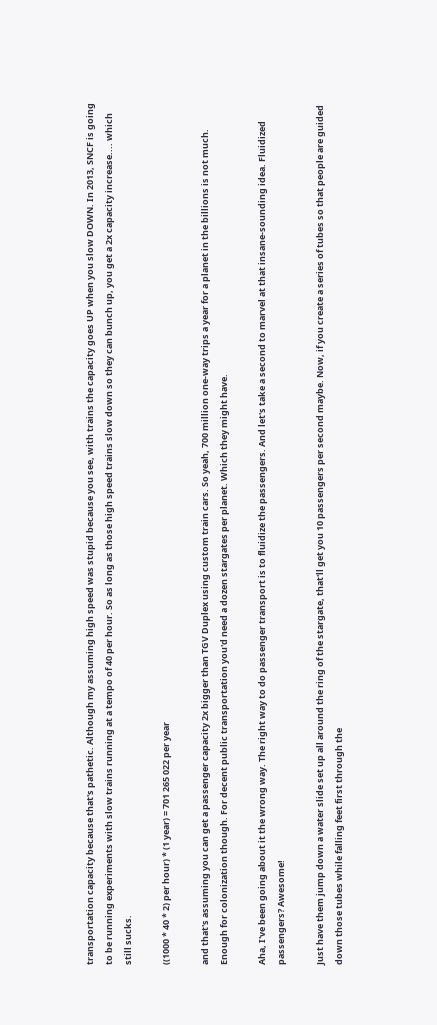transportation capacity because that's pathetic. Although my assuming high speed was stupid because you see, with trains the capacity goes UP when you slow DOWN. In 2013, SNCF is going to be running experiments with slow trains running at a tempo of 40 per hour. So as long as those high speed trains slow down so they can bunch up, you get a 2x capacity increase.... which still sucks.

((1000 * 40 * 2) per hour) * (1 year) = 701 265 022 per year

and that's assuming you can get a passenger capacity 2x bigger than TGV Duplex using custom train cars. So yeah, 700 million one-way trips a year for a planet in the billions is not much. Enough for colonization though. For decent public transportation you'd need a dozen stargates per planet. Which they might have.

Aha, I've been going about it the wrong way. The right way to do passenger transport is to fluidize the passengers. And let's take a second to marvel at that insane-sounding idea. Fluidized passengers? Awesome!

Just have them jump down a water slide set up all around the ring of the stargate, that'll get you 10 passengers per second maybe. Now, if you create a series of tubes so that people are guided down those tubes while falling feet first through the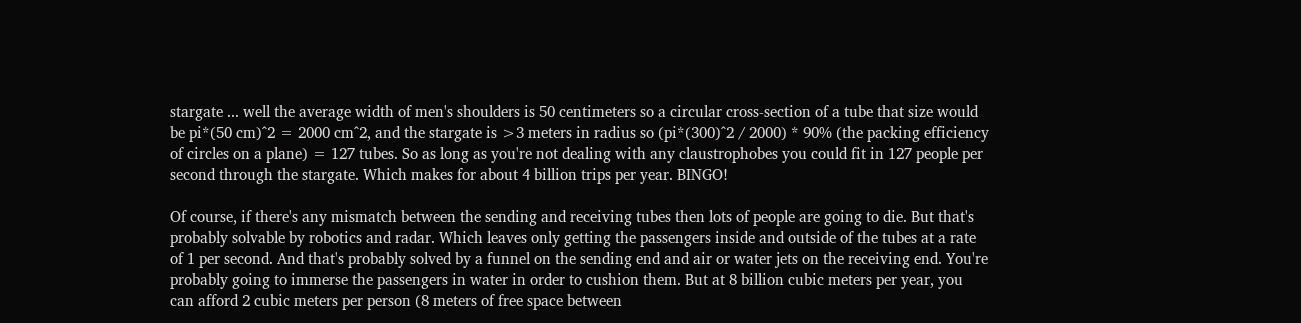stargate ... well the average width of men's shoulders is 50 centimeters so a circular cross-section of a tube that size would be pi*(50 cm)^2 = 2000 cm^2, and the stargate is >3 meters in radius so (pi*(300)^2 / 2000) * 90% (the packing efficiency of circles on a plane) = 127 tubes. So as long as you're not dealing with any claustrophobes you could fit in 127 people per second through the stargate. Which makes for about 4 billion trips per year. BINGO!

Of course, if there's any mismatch between the sending and receiving tubes then lots of people are going to die. But that's probably solvable by robotics and radar. Which leaves only getting the passengers inside and outside of the tubes at a rate of 1 per second. And that's probably solved by a funnel on the sending end and air or water jets on the receiving end. You're probably going to immerse the passengers in water in order to cushion them. But at 8 billion cubic meters per year, you can afford 2 cubic meters per person (8 meters of free space between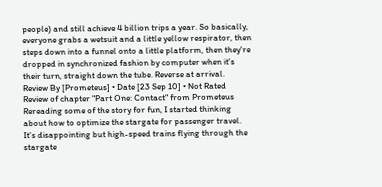people) and still achieve 4 billion trips a year. So basically, everyone grabs a wetsuit and a little yellow respirator, then steps down into a funnel onto a little platform, then they're dropped in synchronized fashion by computer when it's their turn, straight down the tube. Reverse at arrival.
Review By [Prometeus] • Date [23 Sep 10] • Not Rated
Review of chapter "Part One: Contact" from Prometeus
Rereading some of the story for fun, I started thinking about how to optimize the stargate for passenger travel. It's disappointing but high-speed trains flying through the stargate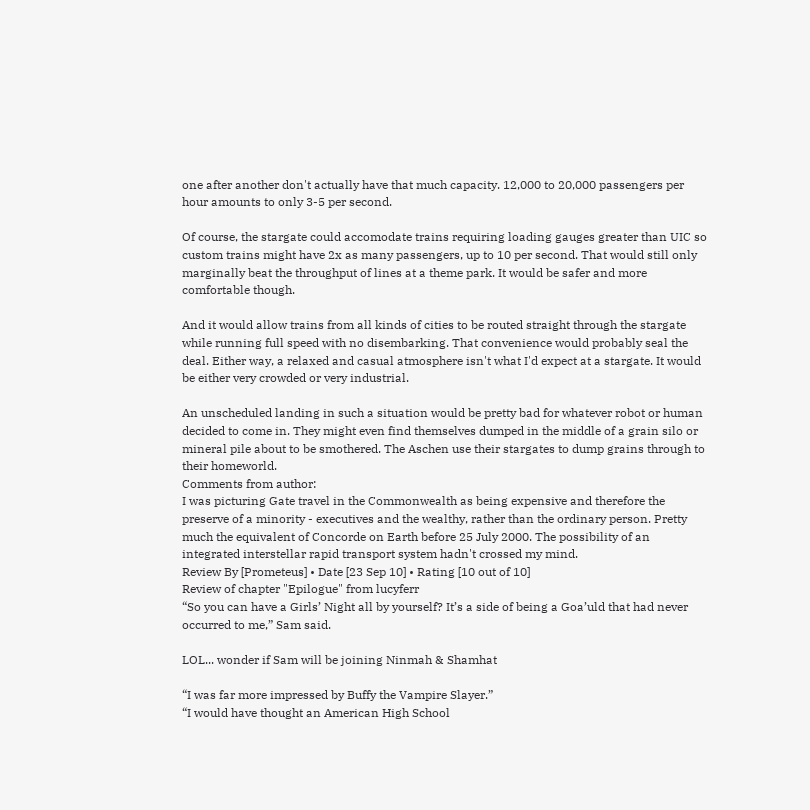one after another don't actually have that much capacity. 12,000 to 20,000 passengers per hour amounts to only 3-5 per second.

Of course, the stargate could accomodate trains requiring loading gauges greater than UIC so custom trains might have 2x as many passengers, up to 10 per second. That would still only marginally beat the throughput of lines at a theme park. It would be safer and more comfortable though.

And it would allow trains from all kinds of cities to be routed straight through the stargate while running full speed with no disembarking. That convenience would probably seal the deal. Either way, a relaxed and casual atmosphere isn't what I'd expect at a stargate. It would be either very crowded or very industrial.

An unscheduled landing in such a situation would be pretty bad for whatever robot or human decided to come in. They might even find themselves dumped in the middle of a grain silo or mineral pile about to be smothered. The Aschen use their stargates to dump grains through to their homeworld.
Comments from author:
I was picturing Gate travel in the Commonwealth as being expensive and therefore the preserve of a minority - executives and the wealthy, rather than the ordinary person. Pretty much the equivalent of Concorde on Earth before 25 July 2000. The possibility of an integrated interstellar rapid transport system hadn't crossed my mind.
Review By [Prometeus] • Date [23 Sep 10] • Rating [10 out of 10]
Review of chapter "Epilogue" from lucyferr
“So you can have a Girls’ Night all by yourself? It’s a side of being a Goa’uld that had never occurred to me,” Sam said.

LOL... wonder if Sam will be joining Ninmah & Shamhat

“I was far more impressed by Buffy the Vampire Slayer.”
“I would have thought an American High School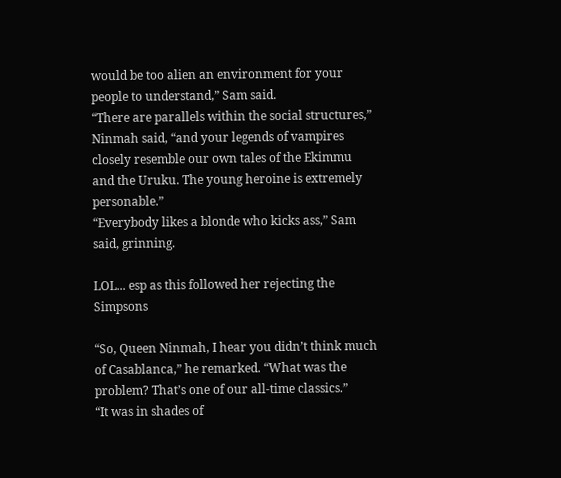would be too alien an environment for your people to understand,” Sam said.
“There are parallels within the social structures,” Ninmah said, “and your legends of vampires closely resemble our own tales of the Ekimmu and the Uruku. The young heroine is extremely personable.”
“Everybody likes a blonde who kicks ass,” Sam said, grinning.

LOL... esp as this followed her rejecting the Simpsons

“So, Queen Ninmah, I hear you didn’t think much of Casablanca,” he remarked. “What was the problem? That’s one of our all-time classics.”
“It was in shades of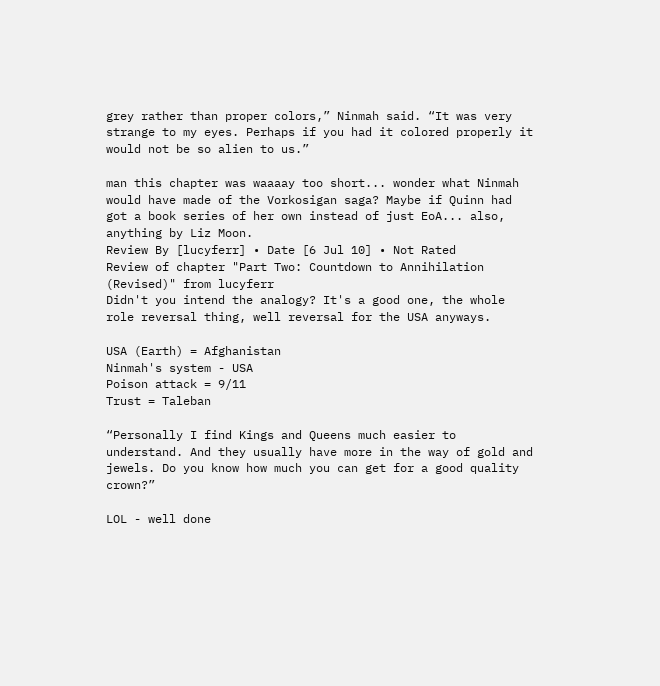grey rather than proper colors,” Ninmah said. “It was very strange to my eyes. Perhaps if you had it colored properly it would not be so alien to us.”

man this chapter was waaaay too short... wonder what Ninmah would have made of the Vorkosigan saga? Maybe if Quinn had got a book series of her own instead of just EoA... also, anything by Liz Moon.
Review By [lucyferr] • Date [6 Jul 10] • Not Rated
Review of chapter "Part Two: Countdown to Annihilation (Revised)" from lucyferr
Didn't you intend the analogy? It's a good one, the whole role reversal thing, well reversal for the USA anyways.

USA (Earth) = Afghanistan
Ninmah's system - USA
Poison attack = 9/11
Trust = Taleban

“Personally I find Kings and Queens much easier to understand. And they usually have more in the way of gold and jewels. Do you know how much you can get for a good quality crown?”

LOL - well done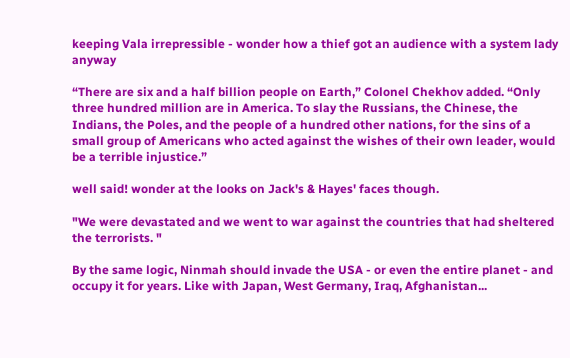keeping Vala irrepressible - wonder how a thief got an audience with a system lady anyway

“There are six and a half billion people on Earth,” Colonel Chekhov added. “Only three hundred million are in America. To slay the Russians, the Chinese, the Indians, the Poles, and the people of a hundred other nations, for the sins of a small group of Americans who acted against the wishes of their own leader, would be a terrible injustice.”

well said! wonder at the looks on Jack's & Hayes' faces though.

"We were devastated and we went to war against the countries that had sheltered the terrorists. "

By the same logic, Ninmah should invade the USA - or even the entire planet - and occupy it for years. Like with Japan, West Germany, Iraq, Afghanistan...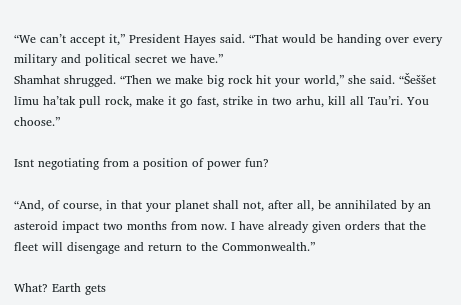“We can’t accept it,” President Hayes said. “That would be handing over every military and political secret we have.”
Shamhat shrugged. “Then we make big rock hit your world,” she said. “Šeššet līmu ha’tak pull rock, make it go fast, strike in two arhu, kill all Tau’ri. You choose.”

Isnt negotiating from a position of power fun?

“And, of course, in that your planet shall not, after all, be annihilated by an asteroid impact two months from now. I have already given orders that the fleet will disengage and return to the Commonwealth.”

What? Earth gets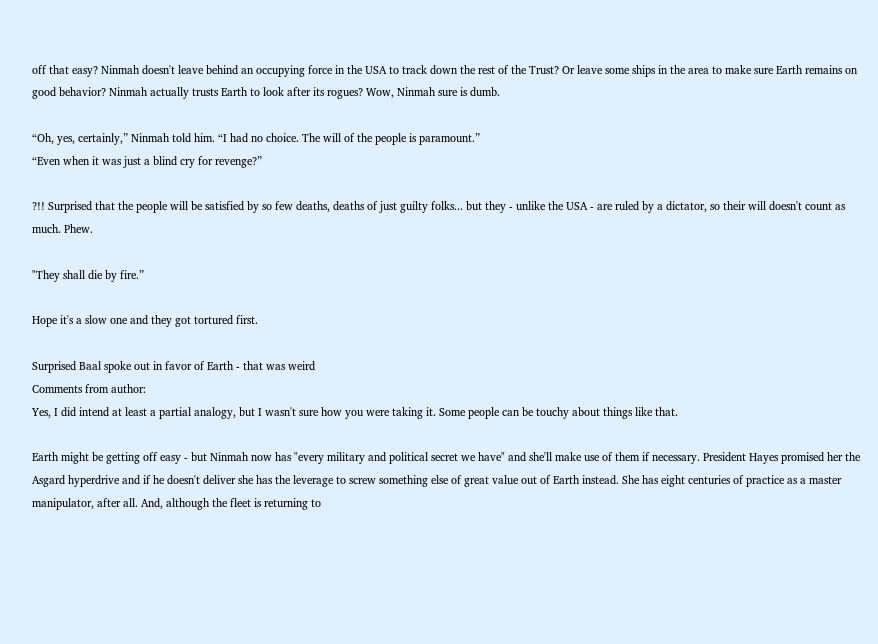off that easy? Ninmah doesn't leave behind an occupying force in the USA to track down the rest of the Trust? Or leave some ships in the area to make sure Earth remains on good behavior? Ninmah actually trusts Earth to look after its rogues? Wow, Ninmah sure is dumb.

“Oh, yes, certainly,” Ninmah told him. “I had no choice. The will of the people is paramount.”
“Even when it was just a blind cry for revenge?”

?!! Surprised that the people will be satisfied by so few deaths, deaths of just guilty folks... but they - unlike the USA - are ruled by a dictator, so their will doesn't count as much. Phew.

"They shall die by fire.”

Hope it's a slow one and they got tortured first.

Surprised Baal spoke out in favor of Earth - that was weird
Comments from author:
Yes, I did intend at least a partial analogy, but I wasn't sure how you were taking it. Some people can be touchy about things like that.

Earth might be getting off easy - but Ninmah now has "every military and political secret we have" and she'll make use of them if necessary. President Hayes promised her the Asgard hyperdrive and if he doesn't deliver she has the leverage to screw something else of great value out of Earth instead. She has eight centuries of practice as a master manipulator, after all. And, although the fleet is returning to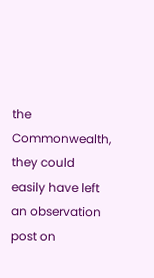the Commonwealth, they could easily have left an observation post on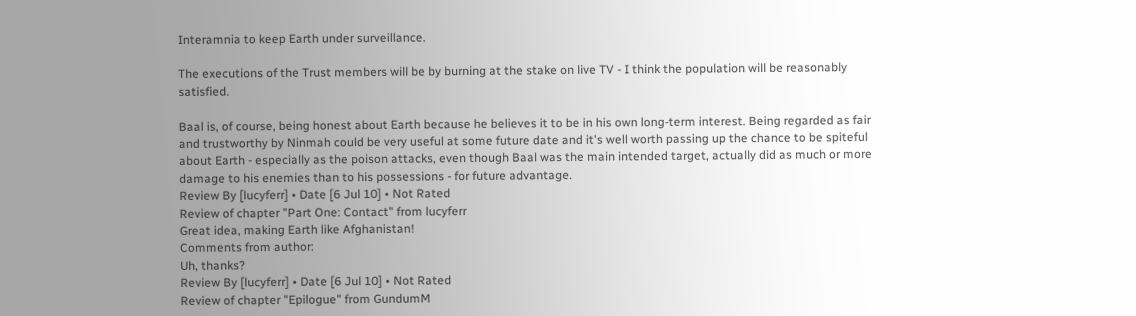Interamnia to keep Earth under surveillance.

The executions of the Trust members will be by burning at the stake on live TV - I think the population will be reasonably satisfied.

Baal is, of course, being honest about Earth because he believes it to be in his own long-term interest. Being regarded as fair and trustworthy by Ninmah could be very useful at some future date and it's well worth passing up the chance to be spiteful about Earth - especially as the poison attacks, even though Baal was the main intended target, actually did as much or more damage to his enemies than to his possessions - for future advantage.
Review By [lucyferr] • Date [6 Jul 10] • Not Rated
Review of chapter "Part One: Contact" from lucyferr
Great idea, making Earth like Afghanistan!
Comments from author:
Uh, thanks?
Review By [lucyferr] • Date [6 Jul 10] • Not Rated
Review of chapter "Epilogue" from GundumM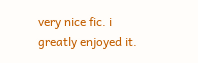very nice fic. i greatly enjoyed it.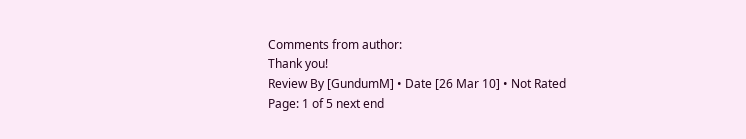Comments from author:
Thank you!
Review By [GundumM] • Date [26 Mar 10] • Not Rated
Page: 1 of 5 next end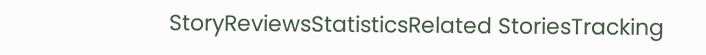StoryReviewsStatisticsRelated StoriesTracking